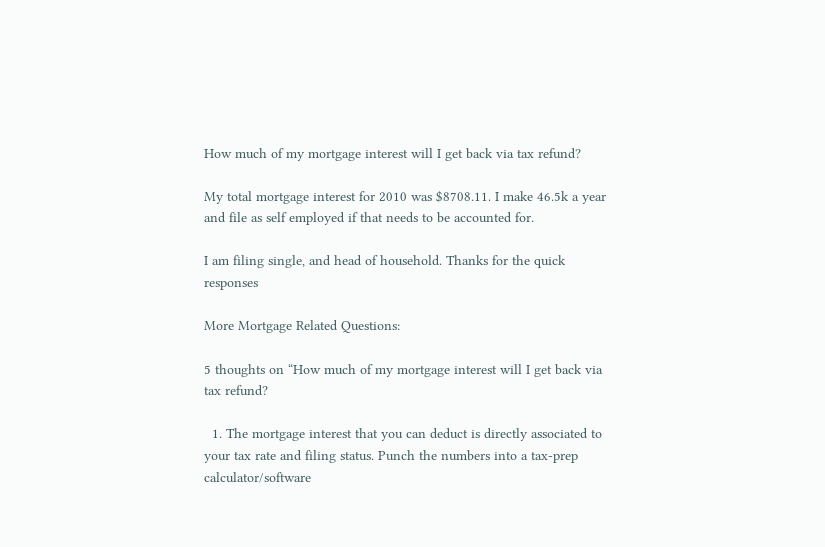How much of my mortgage interest will I get back via tax refund?

My total mortgage interest for 2010 was $8708.11. I make 46.5k a year and file as self employed if that needs to be accounted for.

I am filing single, and head of household. Thanks for the quick responses

More Mortgage Related Questions:

5 thoughts on “How much of my mortgage interest will I get back via tax refund?

  1. The mortgage interest that you can deduct is directly associated to your tax rate and filing status. Punch the numbers into a tax-prep calculator/software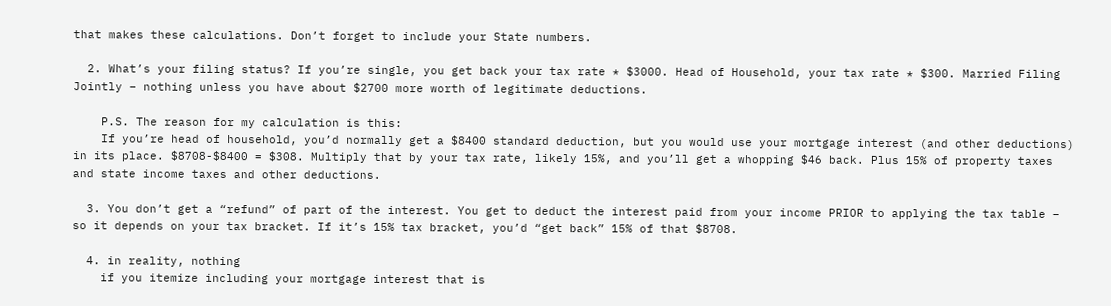that makes these calculations. Don’t forget to include your State numbers.

  2. What’s your filing status? If you’re single, you get back your tax rate * $3000. Head of Household, your tax rate * $300. Married Filing Jointly – nothing unless you have about $2700 more worth of legitimate deductions.

    P.S. The reason for my calculation is this:
    If you’re head of household, you’d normally get a $8400 standard deduction, but you would use your mortgage interest (and other deductions) in its place. $8708-$8400 = $308. Multiply that by your tax rate, likely 15%, and you’ll get a whopping $46 back. Plus 15% of property taxes and state income taxes and other deductions.

  3. You don’t get a “refund” of part of the interest. You get to deduct the interest paid from your income PRIOR to applying the tax table – so it depends on your tax bracket. If it’s 15% tax bracket, you’d “get back” 15% of that $8708.

  4. in reality, nothing
    if you itemize including your mortgage interest that is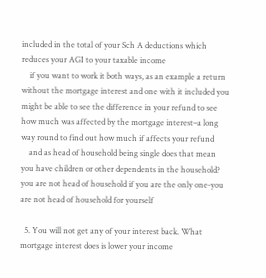included in the total of your Sch A deductions which reduces your AGI to your taxable income
    if you want to work it both ways, as an example a return without the mortgage interest and one with it included you might be able to see the difference in your refund to see how much was affected by the mortgage interest–a long way round to find out how much if affects your refund
    and as head of household being single does that mean you have children or other dependents in the household? you are not head of household if you are the only one-you are not head of household for yourself

  5. You will not get any of your interest back. What mortgage interest does is lower your income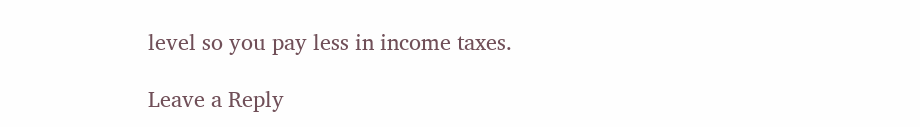level so you pay less in income taxes.

Leave a Reply